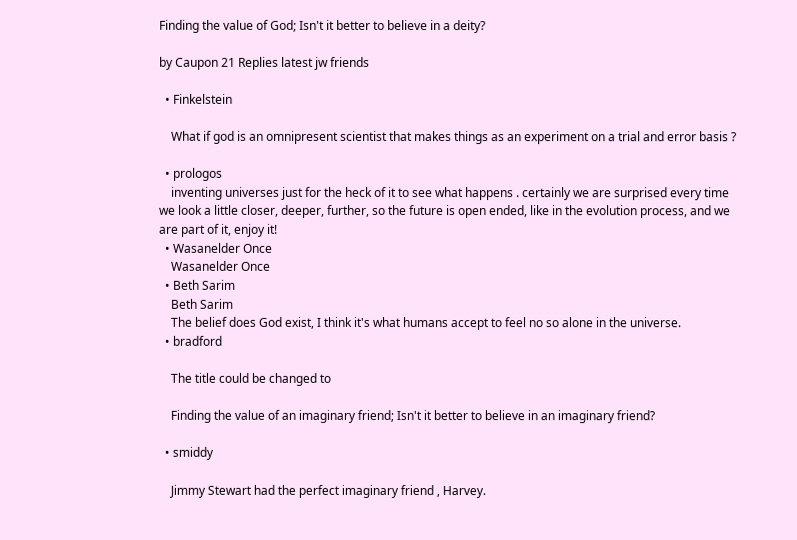Finding the value of God; Isn't it better to believe in a deity?

by Caupon 21 Replies latest jw friends

  • Finkelstein

    What if god is an omnipresent scientist that makes things as an experiment on a trial and error basis ?

  • prologos
    inventing universes just for the heck of it to see what happens . certainly we are surprised every time we look a little closer, deeper, further, so the future is open ended, like in the evolution process, and we are part of it, enjoy it!
  • Wasanelder Once
    Wasanelder Once
  • Beth Sarim
    Beth Sarim
    The belief does God exist, I think it's what humans accept to feel no so alone in the universe.
  • bradford

    The title could be changed to

    Finding the value of an imaginary friend; Isn't it better to believe in an imaginary friend?

  • smiddy

    Jimmy Stewart had the perfect imaginary friend , Harvey.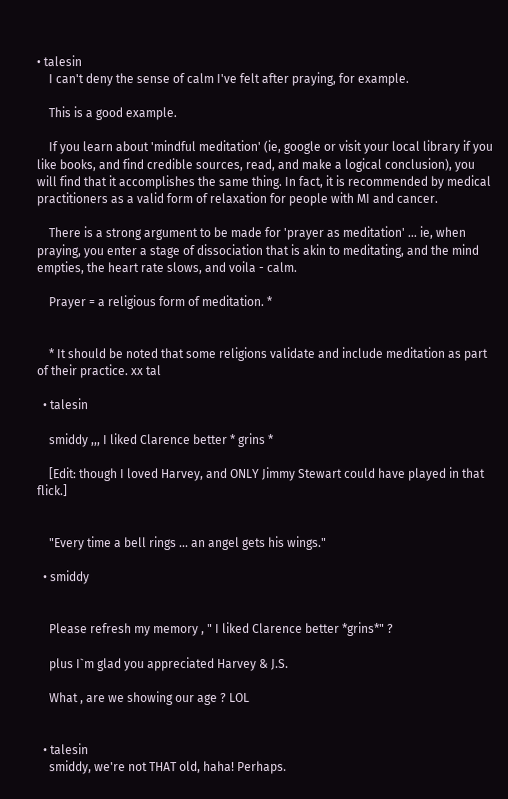• talesin
    I can't deny the sense of calm I've felt after praying, for example.

    This is a good example.

    If you learn about 'mindful meditation' (ie, google or visit your local library if you like books, and find credible sources, read, and make a logical conclusion), you will find that it accomplishes the same thing. In fact, it is recommended by medical practitioners as a valid form of relaxation for people with MI and cancer.

    There is a strong argument to be made for 'prayer as meditation' ... ie, when praying, you enter a stage of dissociation that is akin to meditating, and the mind empties, the heart rate slows, and voila - calm.

    Prayer = a religious form of meditation. *


    * It should be noted that some religions validate and include meditation as part of their practice. xx tal

  • talesin

    smiddy ,,, I liked Clarence better * grins *

    [Edit: though I loved Harvey, and ONLY Jimmy Stewart could have played in that flick.]


    "Every time a bell rings ... an angel gets his wings."

  • smiddy


    Please refresh my memory , " I liked Clarence better *grins*" ?

    plus I`m glad you appreciated Harvey & J.S.

    What , are we showing our age ? LOL


  • talesin
    smiddy, we're not THAT old, haha! Perhaps.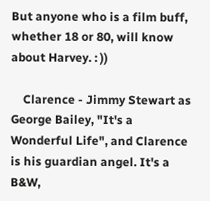But anyone who is a film buff, whether 18 or 80, will know about Harvey. : ))

    Clarence - Jimmy Stewart as George Bailey, "It's a Wonderful Life", and Clarence is his guardian angel. It's a B&W,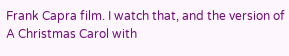Frank Capra film. I watch that, and the version of A Christmas Carol with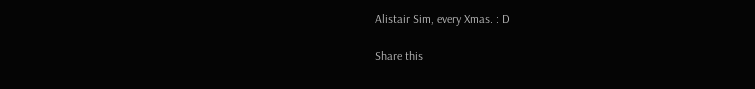Alistair Sim, every Xmas. : D

Share this